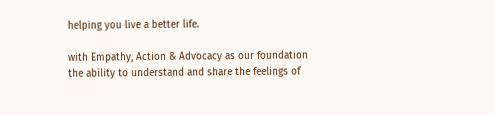helping you live a better life.

with Empathy, Action & Advocacy as our foundation the ability to understand and share the feelings of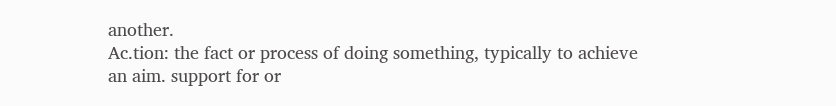another.
Ac.tion: the fact or process of doing something, typically to achieve an aim. support for or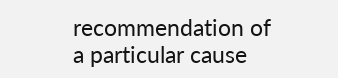recommendation of a particular cause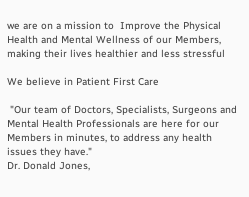we are on a mission to  Improve the Physical Health and Mental Wellness of our Members, making their lives healthier and less stressful

We believe in Patient First Care

 "Our team of Doctors, Specialists, Surgeons and Mental Health Professionals are here for our Members in minutes, to address any health issues they have."
Dr. Donald Jones,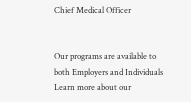Chief Medical Officer


Our programs are available to both Employers and Individuals
Learn more about our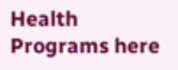Health Programs here